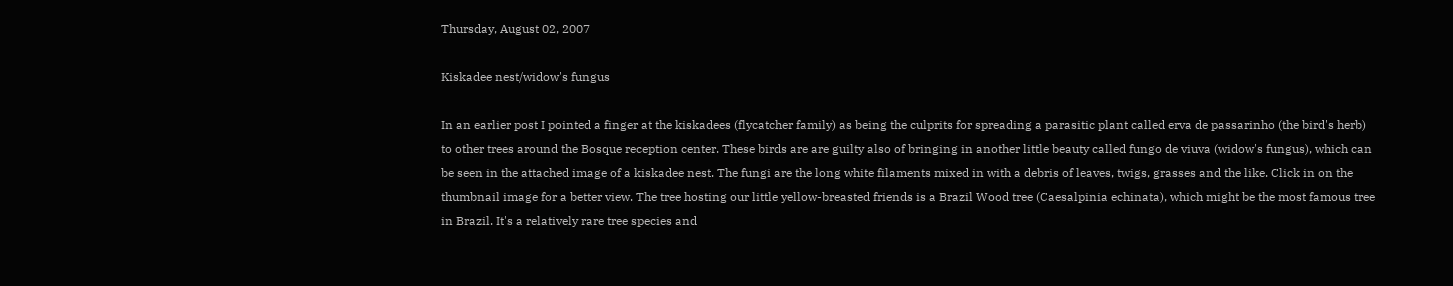Thursday, August 02, 2007

Kiskadee nest/widow's fungus

In an earlier post I pointed a finger at the kiskadees (flycatcher family) as being the culprits for spreading a parasitic plant called erva de passarinho (the bird's herb) to other trees around the Bosque reception center. These birds are are guilty also of bringing in another little beauty called fungo de viuva (widow's fungus), which can be seen in the attached image of a kiskadee nest. The fungi are the long white filaments mixed in with a debris of leaves, twigs, grasses and the like. Click in on the thumbnail image for a better view. The tree hosting our little yellow-breasted friends is a Brazil Wood tree (Caesalpinia echinata), which might be the most famous tree in Brazil. It's a relatively rare tree species and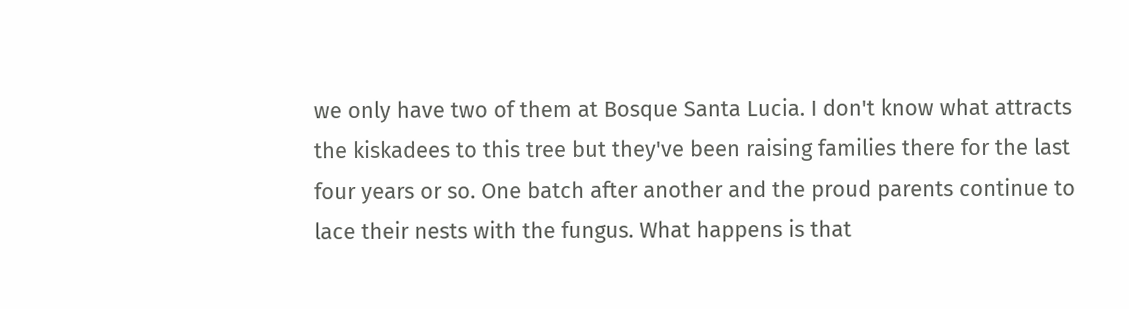we only have two of them at Bosque Santa Lucia. I don't know what attracts the kiskadees to this tree but they've been raising families there for the last four years or so. One batch after another and the proud parents continue to lace their nests with the fungus. What happens is that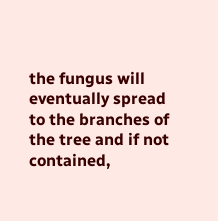the fungus will eventually spread to the branches of the tree and if not contained,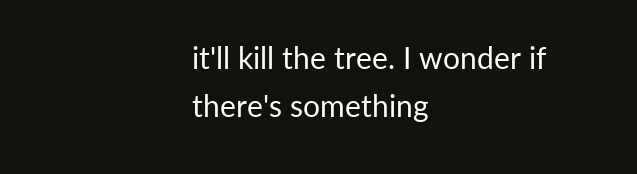it'll kill the tree. I wonder if there's something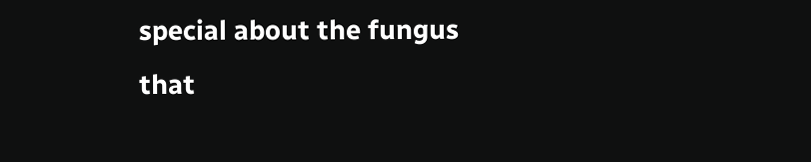special about the fungus that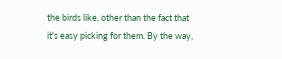the birds like, other than the fact that it's easy picking for them. By the way,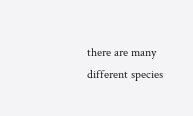there are many different species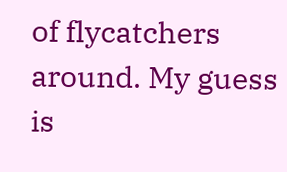of flycatchers around. My guess is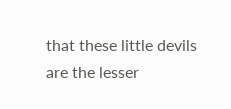that these little devils are the lesser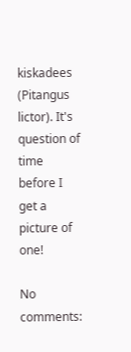kiskadees (Pitangus lictor). It's question of time before I get a picture of one!

No comments: